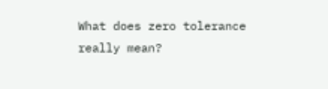What does zero tolerance really mean?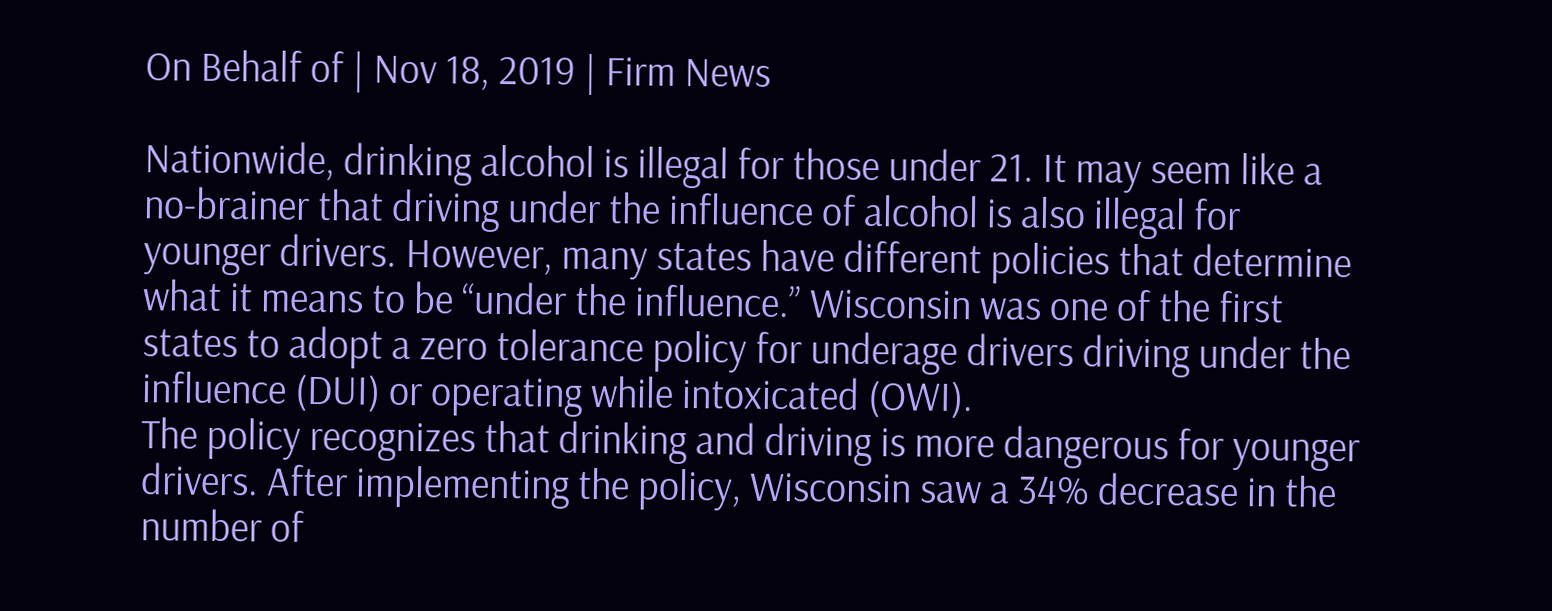On Behalf of | Nov 18, 2019 | Firm News

Nationwide, drinking alcohol is illegal for those under 21. It may seem like a no-brainer that driving under the influence of alcohol is also illegal for younger drivers. However, many states have different policies that determine what it means to be “under the influence.” Wisconsin was one of the first states to adopt a zero tolerance policy for underage drivers driving under the influence (DUI) or operating while intoxicated (OWI).
The policy recognizes that drinking and driving is more dangerous for younger drivers. After implementing the policy, Wisconsin saw a 34% decrease in the number of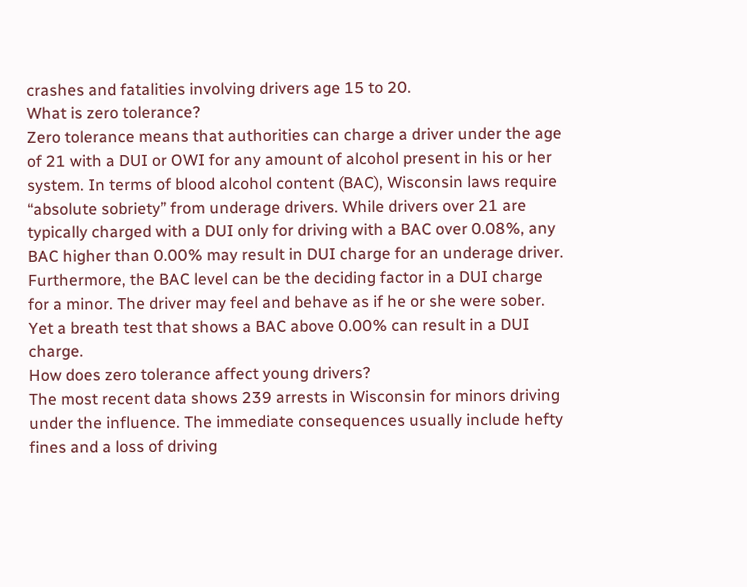crashes and fatalities involving drivers age 15 to 20.
What is zero tolerance?
Zero tolerance means that authorities can charge a driver under the age of 21 with a DUI or OWI for any amount of alcohol present in his or her system. In terms of blood alcohol content (BAC), Wisconsin laws require “absolute sobriety” from underage drivers. While drivers over 21 are typically charged with a DUI only for driving with a BAC over 0.08%, any BAC higher than 0.00% may result in DUI charge for an underage driver. Furthermore, the BAC level can be the deciding factor in a DUI charge for a minor. The driver may feel and behave as if he or she were sober. Yet a breath test that shows a BAC above 0.00% can result in a DUI charge.
How does zero tolerance affect young drivers?
The most recent data shows 239 arrests in Wisconsin for minors driving under the influence. The immediate consequences usually include hefty fines and a loss of driving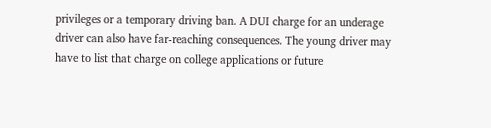privileges or a temporary driving ban. A DUI charge for an underage driver can also have far-reaching consequences. The young driver may have to list that charge on college applications or future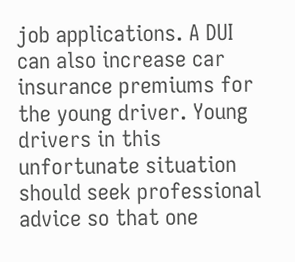job applications. A DUI can also increase car insurance premiums for the young driver. Young drivers in this unfortunate situation should seek professional advice so that one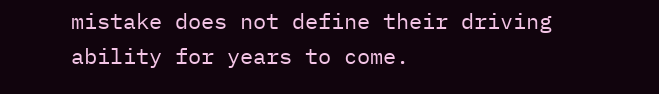mistake does not define their driving ability for years to come.